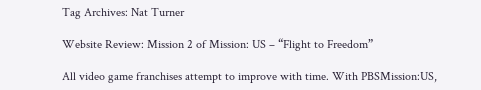Tag Archives: Nat Turner

Website Review: Mission 2 of Mission: US – “Flight to Freedom”

All video game franchises attempt to improve with time. With PBSMission:US,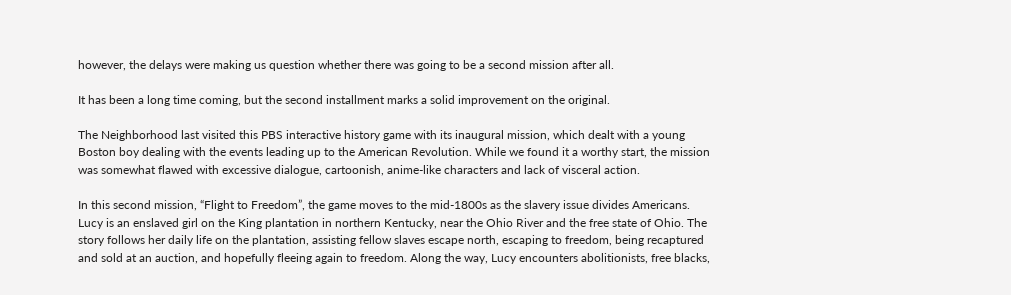however, the delays were making us question whether there was going to be a second mission after all.

It has been a long time coming, but the second installment marks a solid improvement on the original.

The Neighborhood last visited this PBS interactive history game with its inaugural mission, which dealt with a young Boston boy dealing with the events leading up to the American Revolution. While we found it a worthy start, the mission was somewhat flawed with excessive dialogue, cartoonish, anime-like characters and lack of visceral action.

In this second mission, “Flight to Freedom”, the game moves to the mid-1800s as the slavery issue divides Americans. Lucy is an enslaved girl on the King plantation in northern Kentucky, near the Ohio River and the free state of Ohio. The story follows her daily life on the plantation, assisting fellow slaves escape north, escaping to freedom, being recaptured and sold at an auction, and hopefully fleeing again to freedom. Along the way, Lucy encounters abolitionists, free blacks,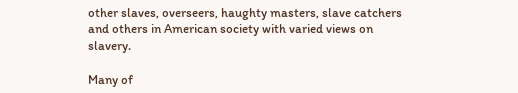other slaves, overseers, haughty masters, slave catchers and others in American society with varied views on slavery.

Many of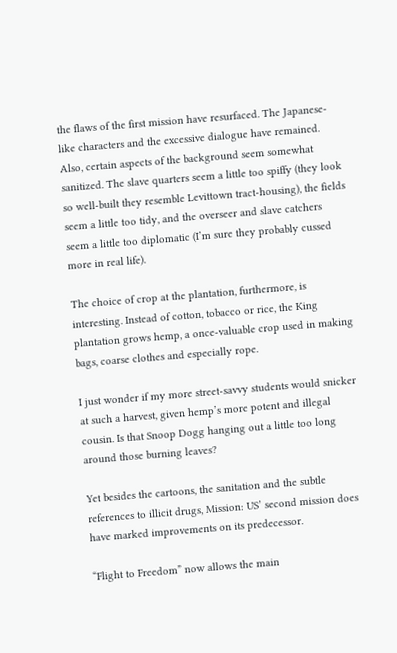the flaws of the first mission have resurfaced. The Japanese-like characters and the excessive dialogue have remained. Also, certain aspects of the background seem somewhat sanitized. The slave quarters seem a little too spiffy (they look so well-built they resemble Levittown tract-housing), the fields seem a little too tidy, and the overseer and slave catchers seem a little too diplomatic (I’m sure they probably cussed more in real life).

The choice of crop at the plantation, furthermore, is interesting. Instead of cotton, tobacco or rice, the King plantation grows hemp, a once-valuable crop used in making bags, coarse clothes and especially rope.

I just wonder if my more street-savvy students would snicker at such a harvest, given hemp’s more potent and illegal cousin. Is that Snoop Dogg hanging out a little too long around those burning leaves?

Yet besides the cartoons, the sanitation and the subtle references to illicit drugs, Mission: US’ second mission does have marked improvements on its predecessor.

“Flight to Freedom” now allows the main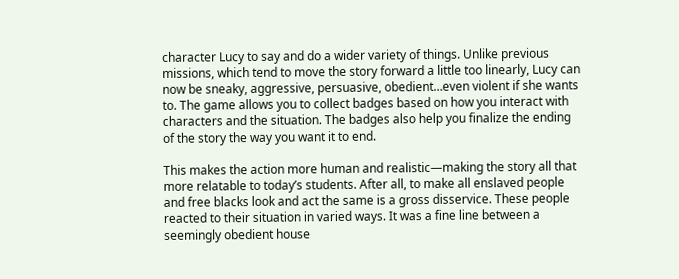character Lucy to say and do a wider variety of things. Unlike previous missions, which tend to move the story forward a little too linearly, Lucy can now be sneaky, aggressive, persuasive, obedient…even violent if she wants to. The game allows you to collect badges based on how you interact with characters and the situation. The badges also help you finalize the ending of the story the way you want it to end.

This makes the action more human and realistic—making the story all that more relatable to today’s students. After all, to make all enslaved people and free blacks look and act the same is a gross disservice. These people reacted to their situation in varied ways. It was a fine line between a seemingly obedient house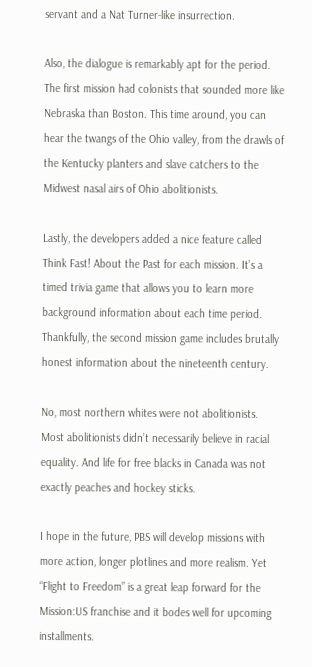servant and a Nat Turner-like insurrection.

Also, the dialogue is remarkably apt for the period. The first mission had colonists that sounded more like Nebraska than Boston. This time around, you can hear the twangs of the Ohio valley, from the drawls of the Kentucky planters and slave catchers to the Midwest nasal airs of Ohio abolitionists.

Lastly, the developers added a nice feature called Think Fast! About the Past for each mission. It’s a timed trivia game that allows you to learn more background information about each time period. Thankfully, the second mission game includes brutally honest information about the nineteenth century.

No, most northern whites were not abolitionists. Most abolitionists didn’t necessarily believe in racial equality. And life for free blacks in Canada was not exactly peaches and hockey sticks.

I hope in the future, PBS will develop missions with more action, longer plotlines and more realism. Yet “Flight to Freedom” is a great leap forward for the Mission:US franchise and it bodes well for upcoming installments.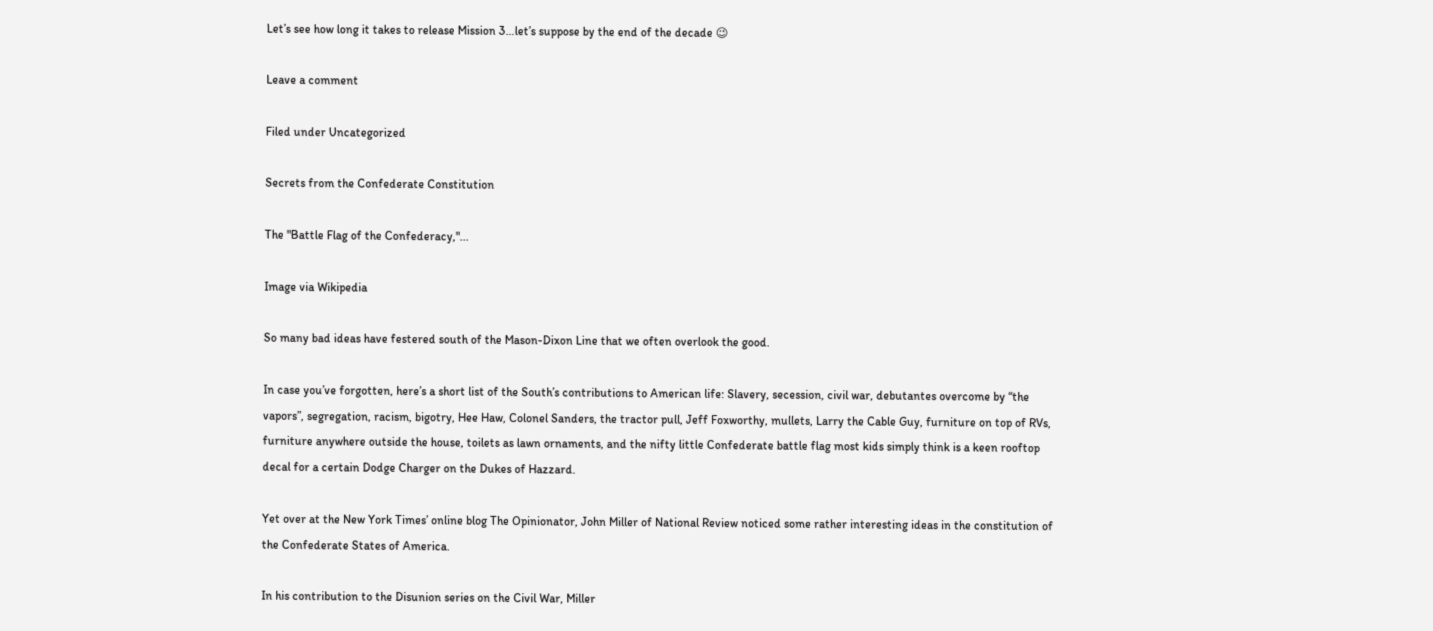Let’s see how long it takes to release Mission 3…let’s suppose by the end of the decade 😉

Leave a comment

Filed under Uncategorized

Secrets from the Confederate Constitution

The "Battle Flag of the Confederacy,"...

Image via Wikipedia

So many bad ideas have festered south of the Mason-Dixon Line that we often overlook the good.

In case you’ve forgotten, here’s a short list of the South’s contributions to American life: Slavery, secession, civil war, debutantes overcome by “the vapors”, segregation, racism, bigotry, Hee Haw, Colonel Sanders, the tractor pull, Jeff Foxworthy, mullets, Larry the Cable Guy, furniture on top of RVs, furniture anywhere outside the house, toilets as lawn ornaments, and the nifty little Confederate battle flag most kids simply think is a keen rooftop decal for a certain Dodge Charger on the Dukes of Hazzard.

Yet over at the New York Times’ online blog The Opinionator, John Miller of National Review noticed some rather interesting ideas in the constitution of the Confederate States of America.

In his contribution to the Disunion series on the Civil War, Miller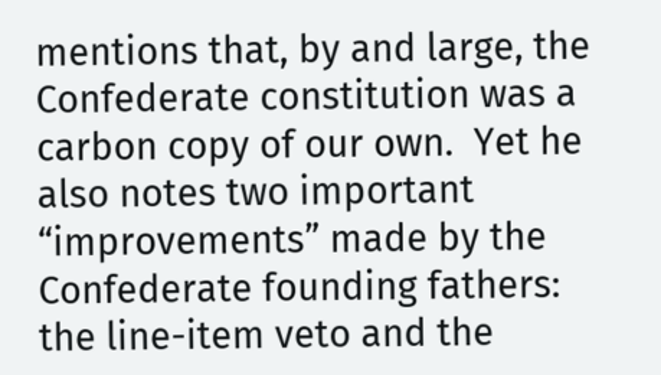mentions that, by and large, the Confederate constitution was a carbon copy of our own.  Yet he also notes two important “improvements” made by the Confederate founding fathers: the line-item veto and the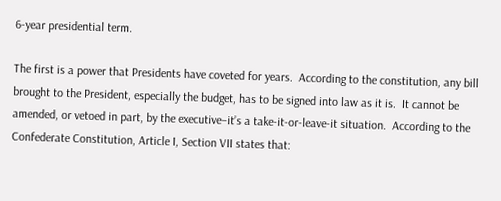6-year presidential term.

The first is a power that Presidents have coveted for years.  According to the constitution, any bill brought to the President, especially the budget, has to be signed into law as it is.  It cannot be amended, or vetoed in part, by the executive–it’s a take-it-or-leave-it situation.  According to the Confederate Constitution, Article I, Section VII states that: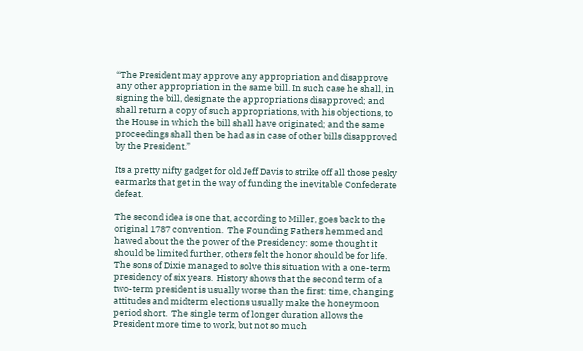“The President may approve any appropriation and disapprove any other appropriation in the same bill. In such case he shall, in signing the bill, designate the appropriations disapproved; and shall return a copy of such appropriations, with his objections, to the House in which the bill shall have originated; and the same proceedings shall then be had as in case of other bills disapproved by the President.”

Its a pretty nifty gadget for old Jeff Davis to strike off all those pesky earmarks that get in the way of funding the inevitable Confederate defeat.

The second idea is one that, according to Miller, goes back to the original 1787 convention.  The Founding Fathers hemmed and hawed about the the power of the Presidency: some thought it should be limited further, others felt the honor should be for life.  The sons of Dixie managed to solve this situation with a one-term presidency of six years.  History shows that the second term of a two-term president is usually worse than the first: time, changing attitudes and midterm elections usually make the honeymoon period short.  The single term of longer duration allows the President more time to work, but not so much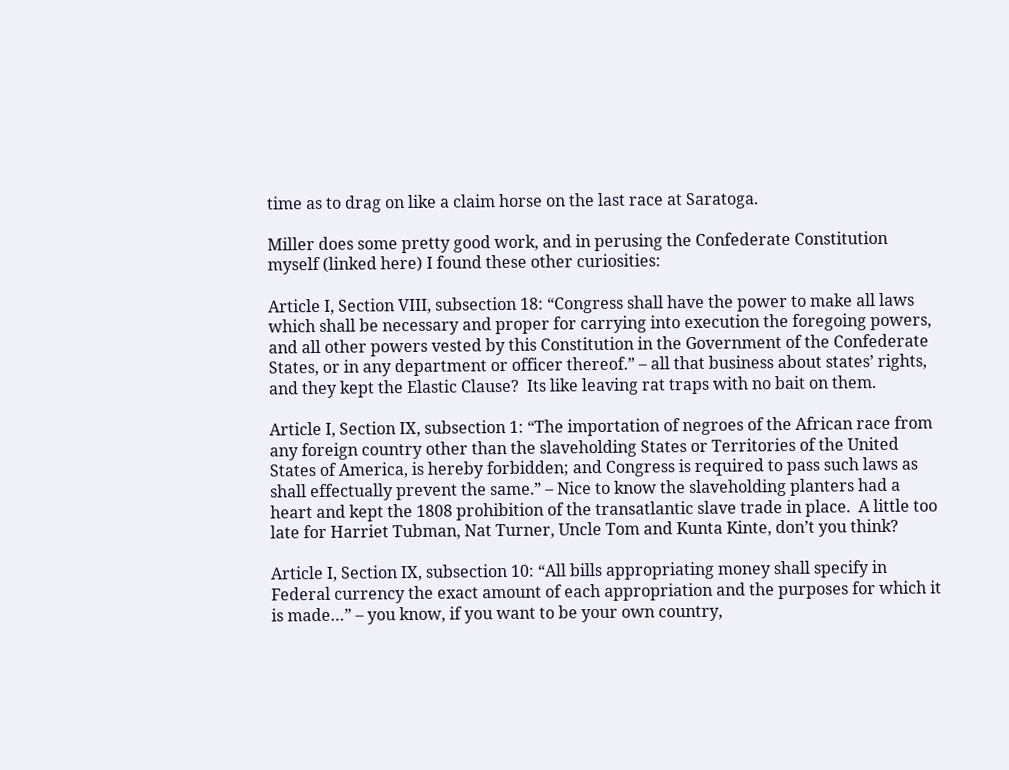time as to drag on like a claim horse on the last race at Saratoga.

Miller does some pretty good work, and in perusing the Confederate Constitution myself (linked here) I found these other curiosities:

Article I, Section VIII, subsection 18: “Congress shall have the power to make all laws which shall be necessary and proper for carrying into execution the foregoing powers, and all other powers vested by this Constitution in the Government of the Confederate States, or in any department or officer thereof.” – all that business about states’ rights, and they kept the Elastic Clause?  Its like leaving rat traps with no bait on them.

Article I, Section IX, subsection 1: “The importation of negroes of the African race from any foreign country other than the slaveholding States or Territories of the United States of America, is hereby forbidden; and Congress is required to pass such laws as shall effectually prevent the same.” – Nice to know the slaveholding planters had a heart and kept the 1808 prohibition of the transatlantic slave trade in place.  A little too late for Harriet Tubman, Nat Turner, Uncle Tom and Kunta Kinte, don’t you think?

Article I, Section IX, subsection 10: “All bills appropriating money shall specify in Federal currency the exact amount of each appropriation and the purposes for which it is made…” – you know, if you want to be your own country,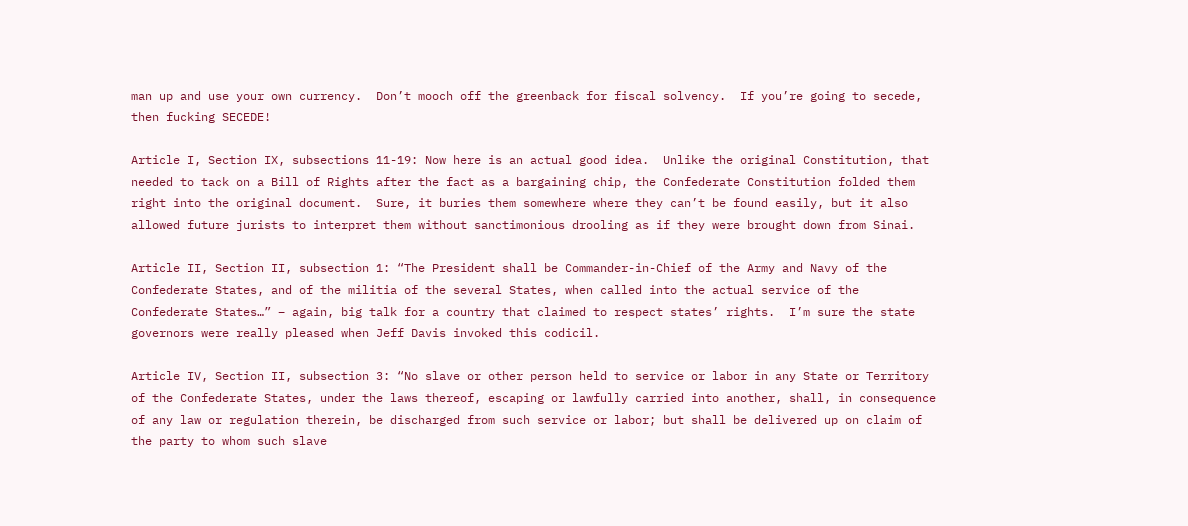man up and use your own currency.  Don’t mooch off the greenback for fiscal solvency.  If you’re going to secede, then fucking SECEDE!

Article I, Section IX, subsections 11-19: Now here is an actual good idea.  Unlike the original Constitution, that needed to tack on a Bill of Rights after the fact as a bargaining chip, the Confederate Constitution folded them right into the original document.  Sure, it buries them somewhere where they can’t be found easily, but it also allowed future jurists to interpret them without sanctimonious drooling as if they were brought down from Sinai.

Article II, Section II, subsection 1: “The President shall be Commander-in-Chief of the Army and Navy of the Confederate States, and of the militia of the several States, when called into the actual service of the Confederate States…” – again, big talk for a country that claimed to respect states’ rights.  I’m sure the state governors were really pleased when Jeff Davis invoked this codicil.

Article IV, Section II, subsection 3: “No slave or other person held to service or labor in any State or Territory of the Confederate States, under the laws thereof, escaping or lawfully carried into another, shall, in consequence of any law or regulation therein, be discharged from such service or labor; but shall be delivered up on claim of the party to whom such slave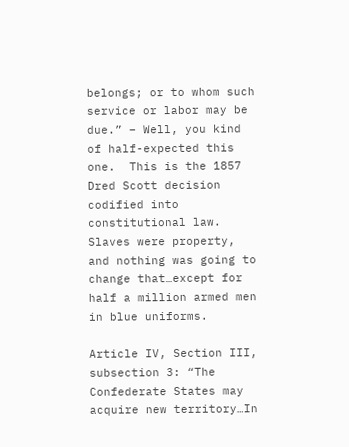belongs; or to whom such service or labor may be due.” – Well, you kind of half-expected this one.  This is the 1857 Dred Scott decision codified into constitutional law.  Slaves were property, and nothing was going to change that…except for half a million armed men in blue uniforms.

Article IV, Section III, subsection 3: “The Confederate States may acquire new territory…In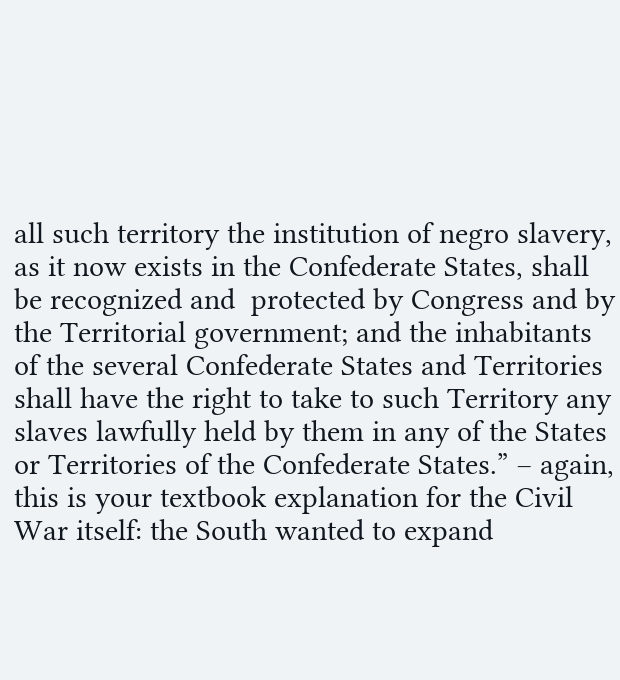all such territory the institution of negro slavery, as it now exists in the Confederate States, shall be recognized and  protected by Congress and by the Territorial government; and the inhabitants of the several Confederate States and Territories shall have the right to take to such Territory any slaves lawfully held by them in any of the States or Territories of the Confederate States.” – again, this is your textbook explanation for the Civil War itself: the South wanted to expand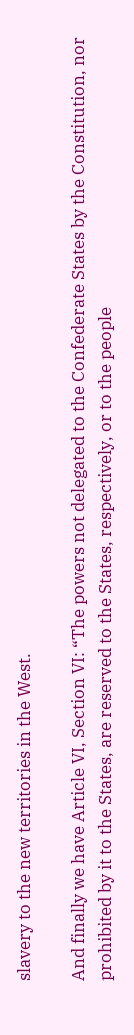slavery to the new territories in the West.

And finally we have Article VI, Section VI: “The powers not delegated to the Confederate States by the Constitution, nor prohibited by it to the States, are reserved to the States, respectively, or to the people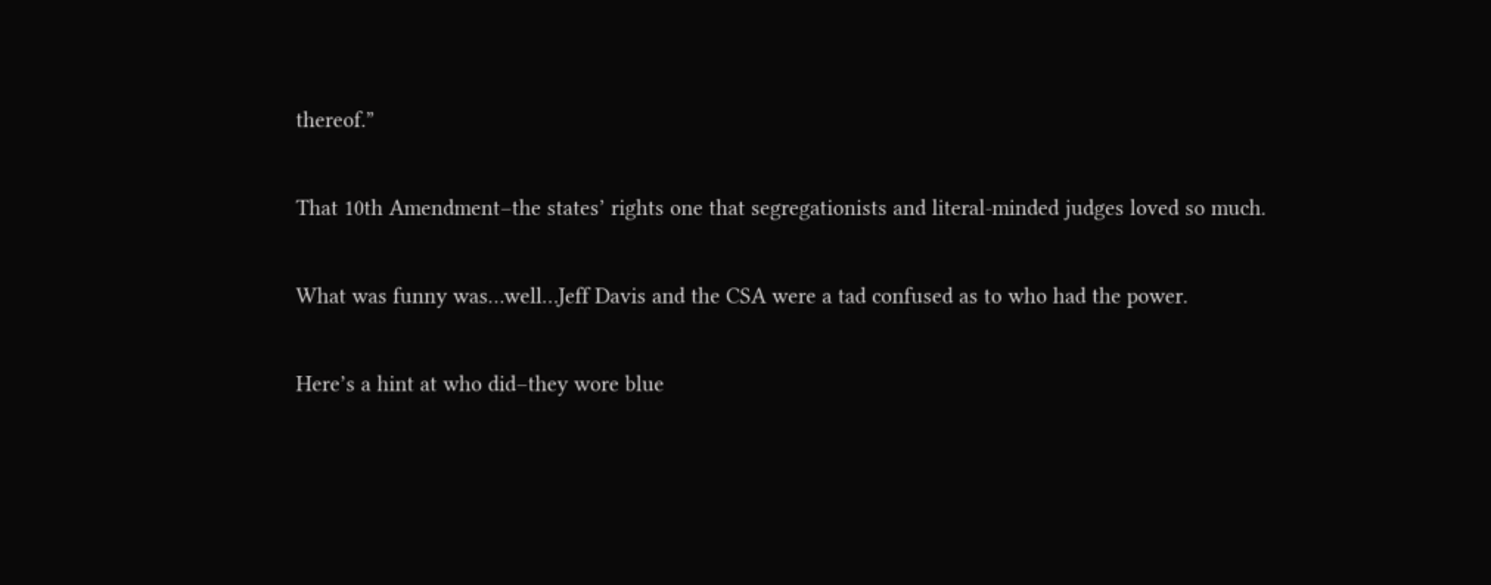thereof.”

That 10th Amendment–the states’ rights one that segregationists and literal-minded judges loved so much.

What was funny was…well…Jeff Davis and the CSA were a tad confused as to who had the power.

Here’s a hint at who did–they wore blue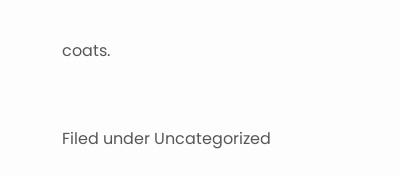coats.


Filed under Uncategorized